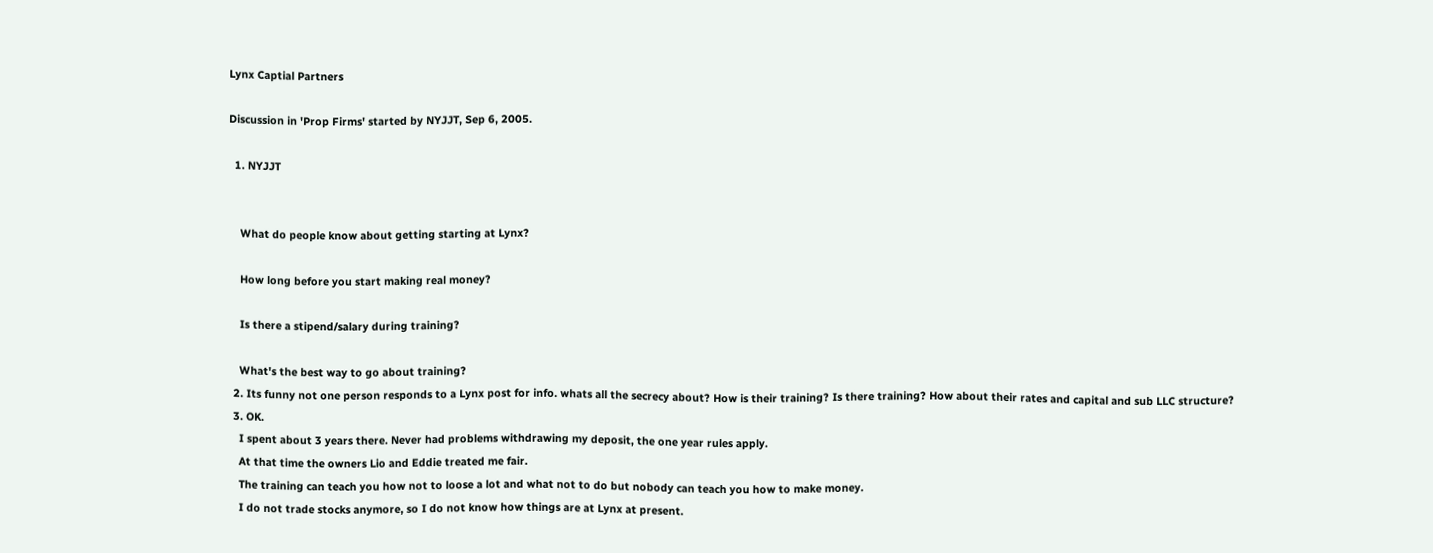Lynx Captial Partners

Discussion in 'Prop Firms' started by NYJJT, Sep 6, 2005.

  1. NYJJT


    What do people know about getting starting at Lynx?

    How long before you start making real money?

    Is there a stipend/salary during training?

    What's the best way to go about training?
  2. Its funny not one person responds to a Lynx post for info. whats all the secrecy about? How is their training? Is there training? How about their rates and capital and sub LLC structure?
  3. OK.
    I spent about 3 years there. Never had problems withdrawing my deposit, the one year rules apply.
    At that time the owners Lio and Eddie treated me fair.
    The training can teach you how not to loose a lot and what not to do but nobody can teach you how to make money.
    I do not trade stocks anymore, so I do not know how things are at Lynx at present.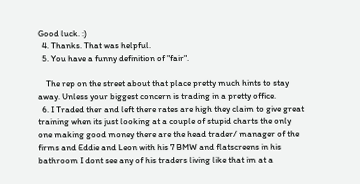Good luck. :)
  4. Thanks. That was helpful.
  5. You have a funny definition of "fair".

    The rep on the street about that place pretty much hints to stay away. Unless your biggest concern is trading in a pretty office.
  6. I Traded ther and left there rates are high they claim to give great training when its just looking at a couple of stupid charts the only one making good money there are the head trader/ manager of the firms and Eddie and Leon with his 7 BMW and flatscreens in his bathroom I dont see any of his traders living like that im at a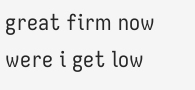great firm now were i get low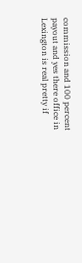commission and 100 percent payout and yes there office in Lexington is real pretty if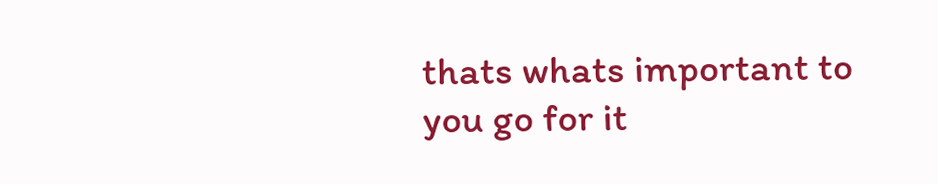thats whats important to you go for it